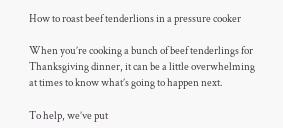How to roast beef tenderlions in a pressure cooker

When you’re cooking a bunch of beef tenderlings for Thanksgiving dinner, it can be a little overwhelming at times to know what’s going to happen next.

To help, we’ve put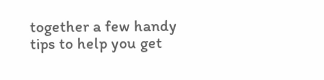together a few handy tips to help you get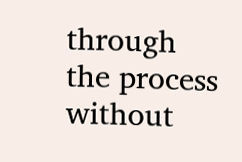through the process without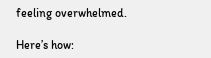feeling overwhelmed.

Here’s how: